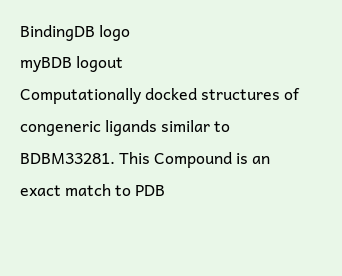BindingDB logo
myBDB logout
Computationally docked structures of congeneric ligands similar to BDBM33281. This Compound is an exact match to PDB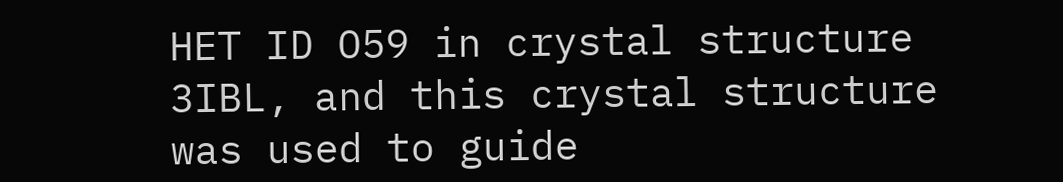HET ID O59 in crystal structure 3IBL, and this crystal structure was used to guide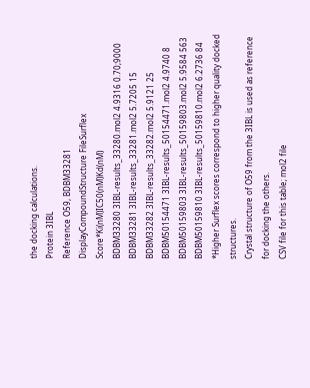the docking calculations.
Protein 3IBL
Reference O59, BDBM33281
DisplayCompoundStructure FileSurflex Score*Ki(nM)IC50(nM)Kd(nM)
BDBM33280 3IBL-results_33280.mol2 4.9316 0.70;9000
BDBM33281 3IBL-results_33281.mol2 5.7205 15
BDBM33282 3IBL-results_33282.mol2 5.9121 25
BDBM50154471 3IBL-results_50154471.mol2 4.9740 8
BDBM50159803 3IBL-results_50159803.mol2 5.9584 563
BDBM50159810 3IBL-results_50159810.mol2 6.2736 84
*Higher Surflex scores correspond to higher quality docked structures.
Crystal structure of O59 from the 3IBL is used as reference for docking the others.
CSV file for this table; mol2 file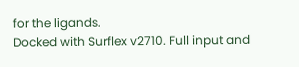for the ligands.
Docked with Surflex v2710. Full input and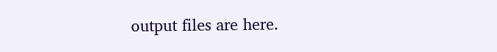output files are here.